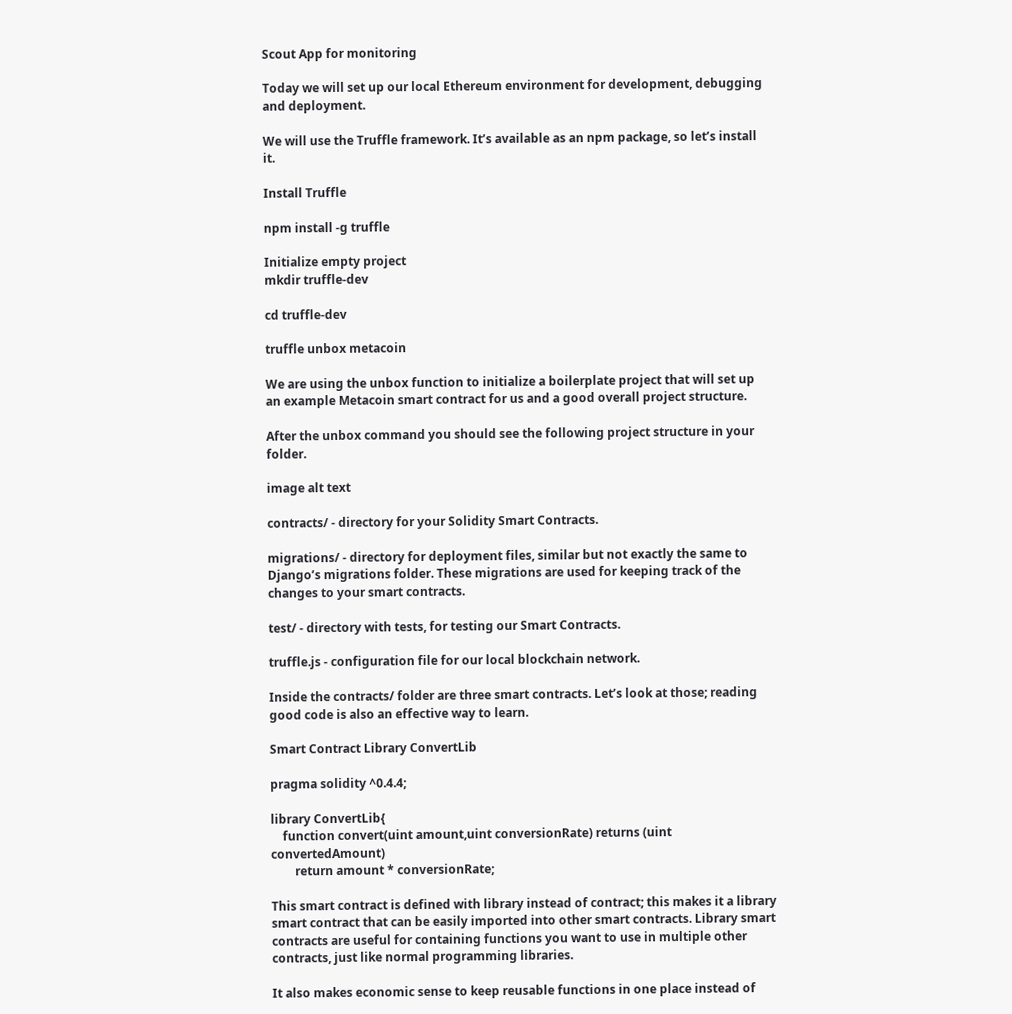Scout App for monitoring

Today we will set up our local Ethereum environment for development, debugging and deployment.

We will use the Truffle framework. It’s available as an npm package, so let’s install it.

Install Truffle

npm install -g truffle

Initialize empty project
mkdir truffle-dev

cd truffle-dev

truffle unbox metacoin

We are using the unbox function to initialize a boilerplate project that will set up an example Metacoin smart contract for us and a good overall project structure.

After the unbox command you should see the following project structure in your folder.

image alt text

contracts/ - directory for your Solidity Smart Contracts.

migrations/ - directory for deployment files, similar but not exactly the same to Django’s migrations folder. These migrations are used for keeping track of the changes to your smart contracts.

test/ - directory with tests, for testing our Smart Contracts.

truffle.js - configuration file for our local blockchain network.

Inside the contracts/ folder are three smart contracts. Let’s look at those; reading good code is also an effective way to learn.

Smart Contract Library ConvertLib

pragma solidity ^0.4.4;

library ConvertLib{
    function convert(uint amount,uint conversionRate) returns (uint convertedAmount)
        return amount * conversionRate;

This smart contract is defined with library instead of contract; this makes it a library smart contract that can be easily imported into other smart contracts. Library smart contracts are useful for containing functions you want to use in multiple other contracts, just like normal programming libraries.

It also makes economic sense to keep reusable functions in one place instead of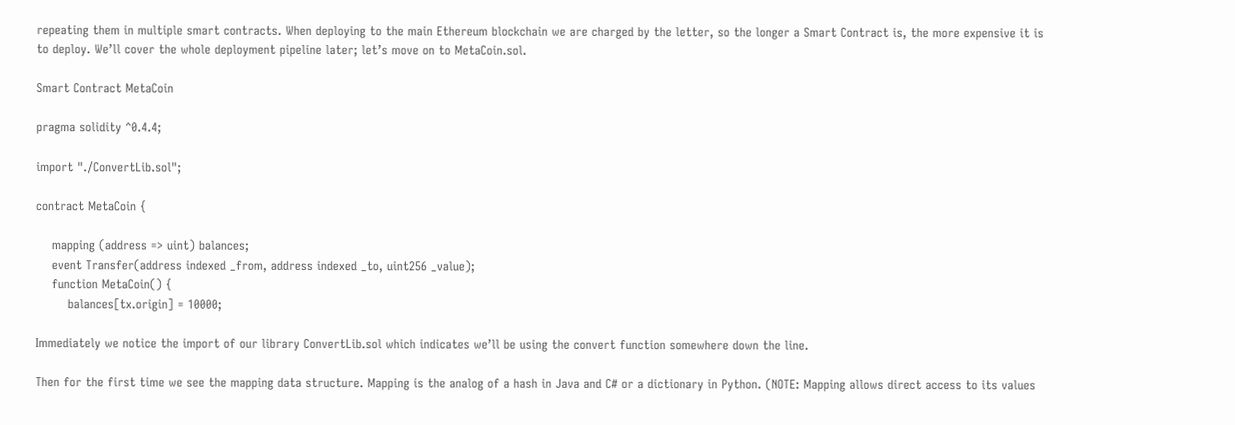repeating them in multiple smart contracts. When deploying to the main Ethereum blockchain we are charged by the letter, so the longer a Smart Contract is, the more expensive it is to deploy. We’ll cover the whole deployment pipeline later; let’s move on to MetaCoin.sol.

Smart Contract MetaCoin

pragma solidity ^0.4.4;

import "./ConvertLib.sol";

contract MetaCoin {

    mapping (address => uint) balances;
    event Transfer(address indexed _from, address indexed _to, uint256 _value);
    function MetaCoin() {
        balances[tx.origin] = 10000;

Immediately we notice the import of our library ConvertLib.sol which indicates we’ll be using the convert function somewhere down the line.

Then for the first time we see the mapping data structure. Mapping is the analog of a hash in Java and C# or a dictionary in Python. (NOTE: Mapping allows direct access to its values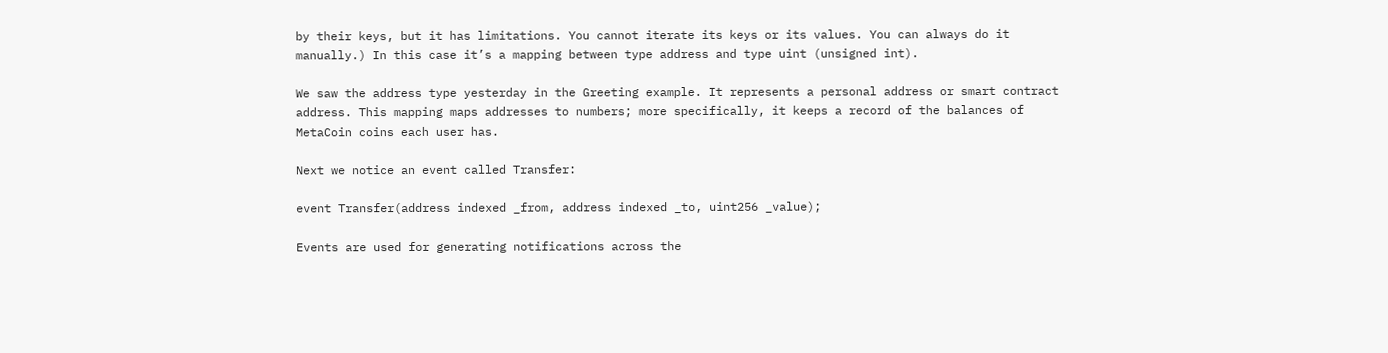by their keys, but it has limitations. You cannot iterate its keys or its values. You can always do it manually.) In this case it’s a mapping between type address and type uint (unsigned int).

We saw the address type yesterday in the Greeting example. It represents a personal address or smart contract address. This mapping maps addresses to numbers; more specifically, it keeps a record of the balances of MetaCoin coins each user has.

Next we notice an event called Transfer:

event Transfer(address indexed _from, address indexed _to, uint256 _value);

Events are used for generating notifications across the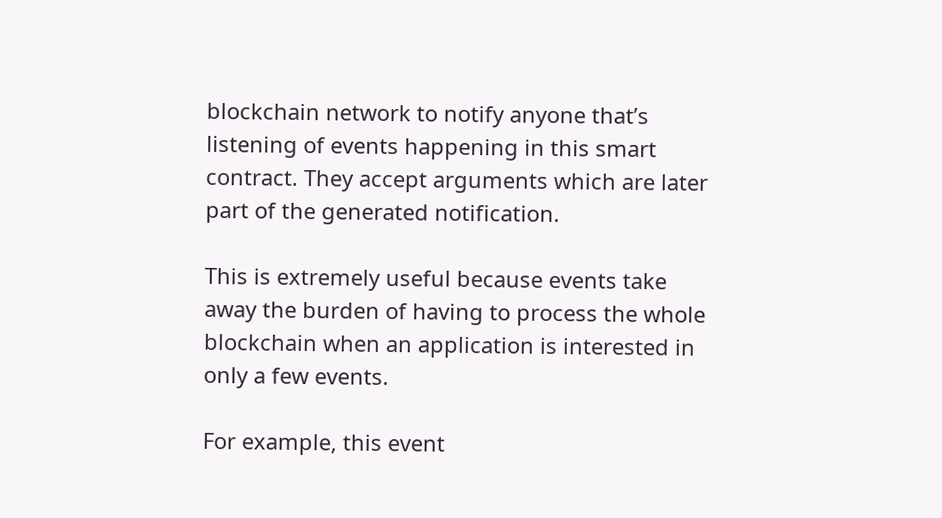blockchain network to notify anyone that’s listening of events happening in this smart contract. They accept arguments which are later part of the generated notification.

This is extremely useful because events take away the burden of having to process the whole blockchain when an application is interested in only a few events.

For example, this event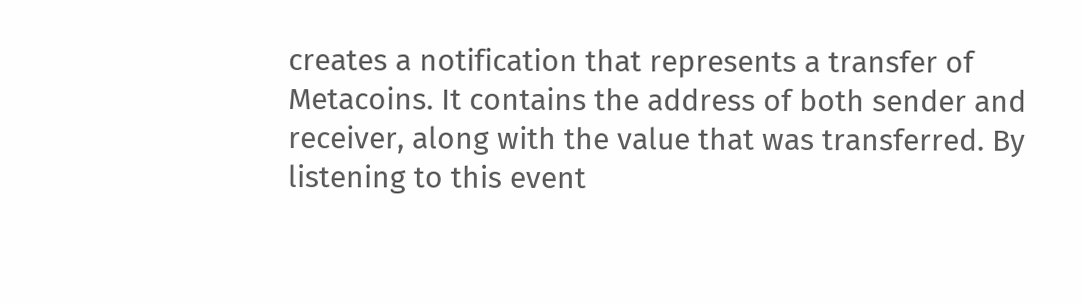creates a notification that represents a transfer of Metacoins. It contains the address of both sender and receiver, along with the value that was transferred. By listening to this event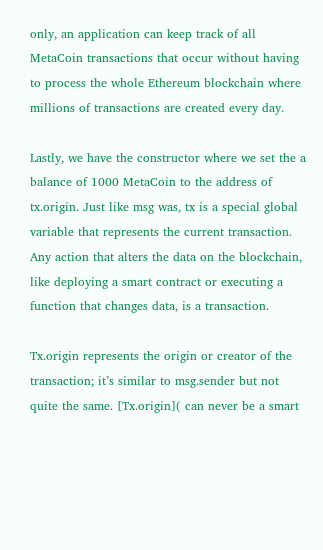only, an application can keep track of all MetaCoin transactions that occur without having to process the whole Ethereum blockchain where millions of transactions are created every day.

Lastly, we have the constructor where we set the a balance of 1000 MetaCoin to the address of tx.origin. Just like msg was, tx is a special global variable that represents the current transaction. Any action that alters the data on the blockchain, like deploying a smart contract or executing a function that changes data, is a transaction.

Tx.origin represents the origin or creator of the transaction; it’s similar to msg.sender but not quite the same. [Tx.origin]( can never be a smart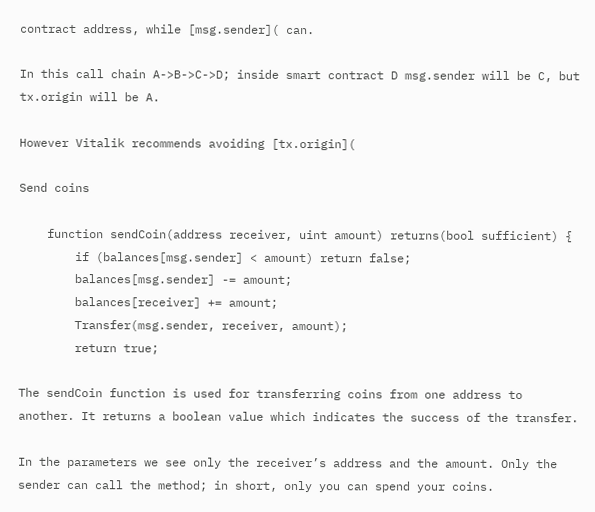contract address, while [msg.sender]( can.

In this call chain A->B->C->D; inside smart contract D msg.sender will be C, but tx.origin will be A.

However Vitalik recommends avoiding [tx.origin](

Send coins

    function sendCoin(address receiver, uint amount) returns(bool sufficient) {
        if (balances[msg.sender] < amount) return false;
        balances[msg.sender] -= amount;
        balances[receiver] += amount;
        Transfer(msg.sender, receiver, amount);
        return true;

The sendCoin function is used for transferring coins from one address to another. It returns a boolean value which indicates the success of the transfer.

In the parameters we see only the receiver’s address and the amount. Only the sender can call the method; in short, only you can spend your coins.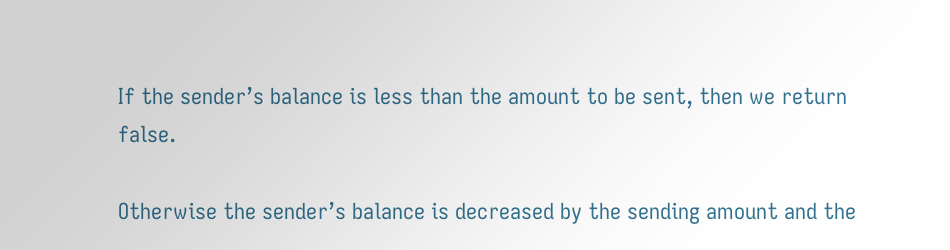If the sender’s balance is less than the amount to be sent, then we return false.

Otherwise the sender’s balance is decreased by the sending amount and the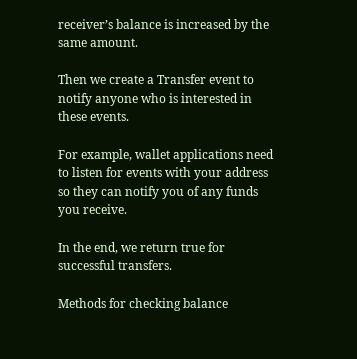receiver’s balance is increased by the same amount.

Then we create a Transfer event to notify anyone who is interested in these events.

For example, wallet applications need to listen for events with your address so they can notify you of any funds you receive.

In the end, we return true for successful transfers.

Methods for checking balance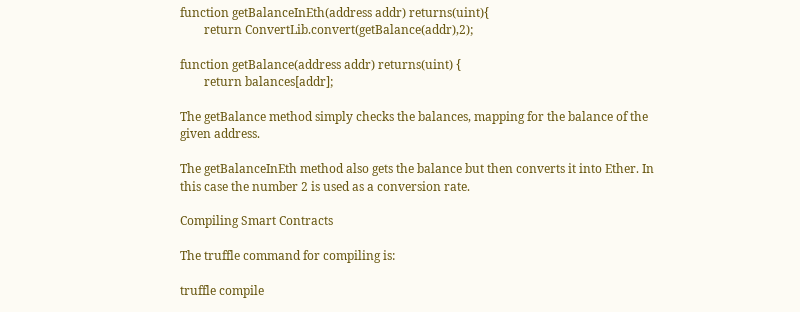function getBalanceInEth(address addr) returns(uint){
        return ConvertLib.convert(getBalance(addr),2);

function getBalance(address addr) returns(uint) {
        return balances[addr];

The getBalance method simply checks the balances, mapping for the balance of the given address.

The getBalanceInEth method also gets the balance but then converts it into Ether. In this case the number 2 is used as a conversion rate.

Compiling Smart Contracts

The truffle command for compiling is:

truffle compile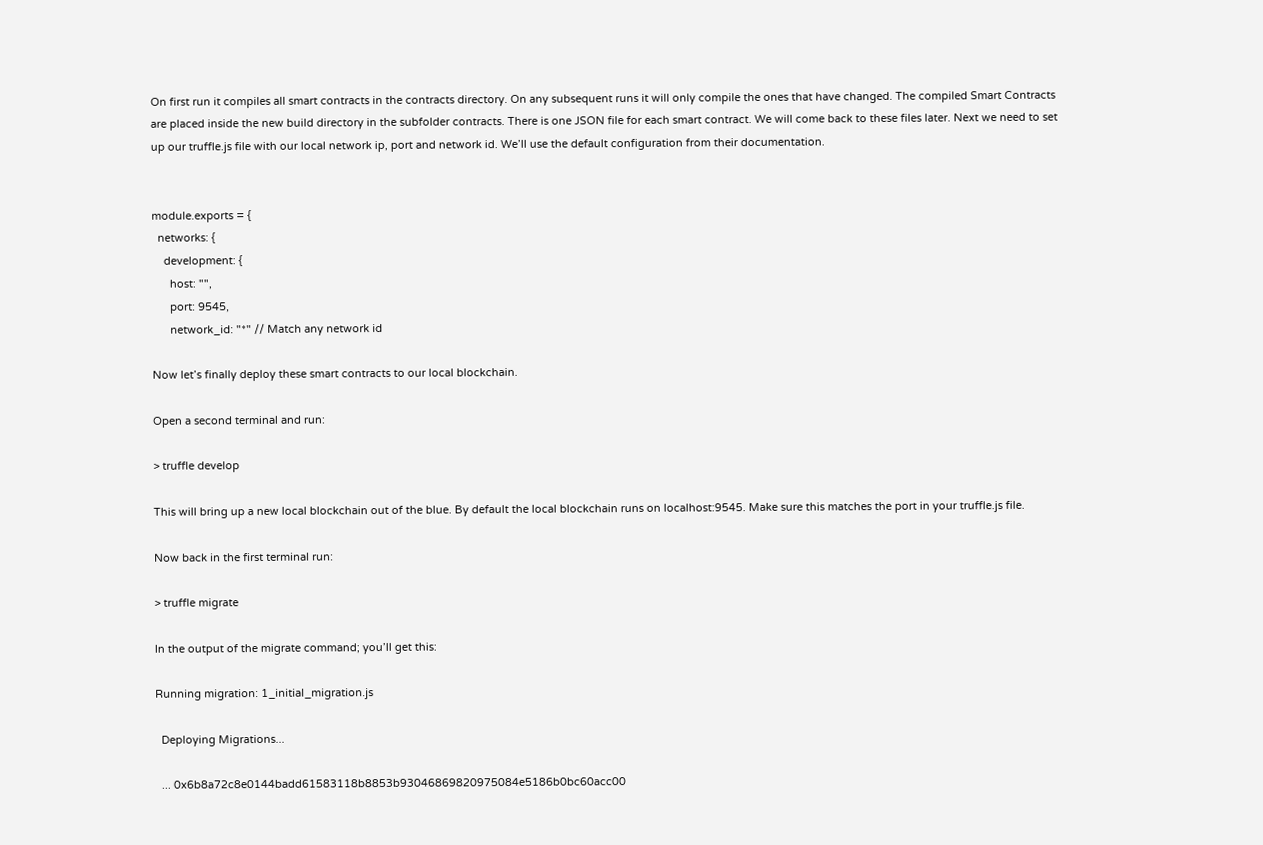On first run it compiles all smart contracts in the contracts directory. On any subsequent runs it will only compile the ones that have changed. The compiled Smart Contracts are placed inside the new build directory in the subfolder contracts. There is one JSON file for each smart contract. We will come back to these files later. Next we need to set up our truffle.js file with our local network ip, port and network id. We’ll use the default configuration from their documentation.


module.exports = {
  networks: {
    development: {
      host: "",
      port: 9545,
      network_id: "*" // Match any network id

Now let’s finally deploy these smart contracts to our local blockchain.

Open a second terminal and run:

> truffle develop

This will bring up a new local blockchain out of the blue. By default the local blockchain runs on localhost:9545. Make sure this matches the port in your truffle.js file.

Now back in the first terminal run:

> truffle migrate

In the output of the migrate command; you’ll get this:

Running migration: 1_initial_migration.js

  Deploying Migrations...

  ... 0x6b8a72c8e0144badd61583118b8853b93046869820975084e5186b0bc60acc00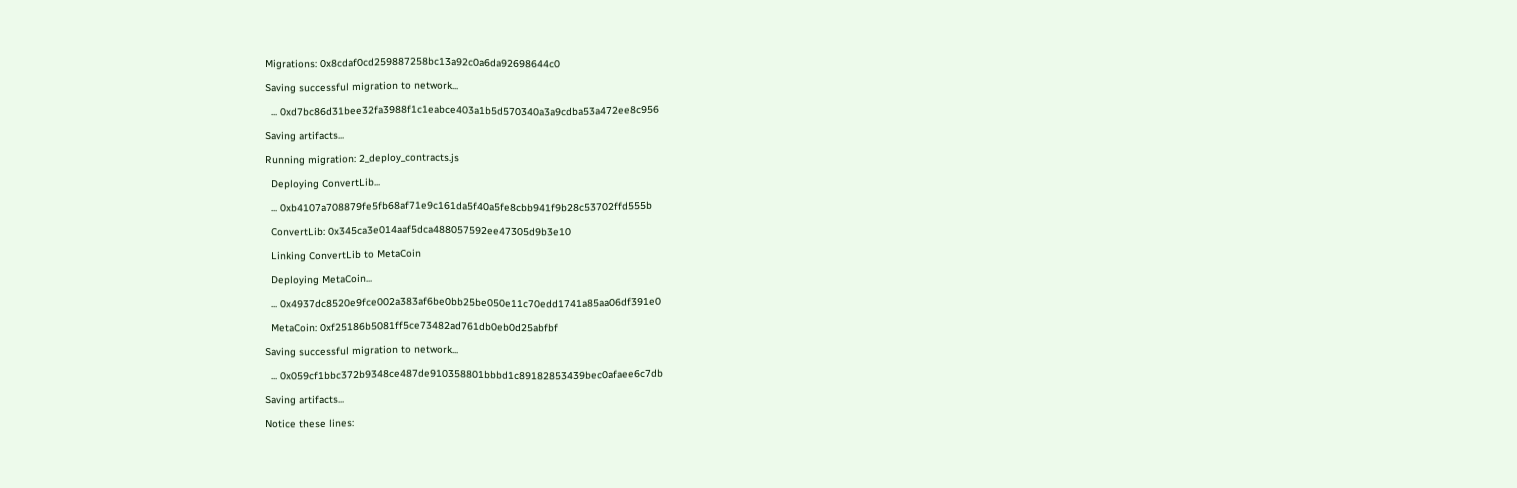Migrations: 0x8cdaf0cd259887258bc13a92c0a6da92698644c0

Saving successful migration to network...

  ... 0xd7bc86d31bee32fa3988f1c1eabce403a1b5d570340a3a9cdba53a472ee8c956

Saving artifacts...

Running migration: 2_deploy_contracts.js

  Deploying ConvertLib...

  ... 0xb4107a708879fe5fb68af71e9c161da5f40a5fe8cbb941f9b28c53702ffd555b

  ConvertLib: 0x345ca3e014aaf5dca488057592ee47305d9b3e10

  Linking ConvertLib to MetaCoin

  Deploying MetaCoin...

  ... 0x4937dc8520e9fce002a383af6be0bb25be050e11c70edd1741a85aa06df391e0

  MetaCoin: 0xf25186b5081ff5ce73482ad761db0eb0d25abfbf

Saving successful migration to network...

  ... 0x059cf1bbc372b9348ce487de910358801bbbd1c89182853439bec0afaee6c7db

Saving artifacts...

Notice these lines: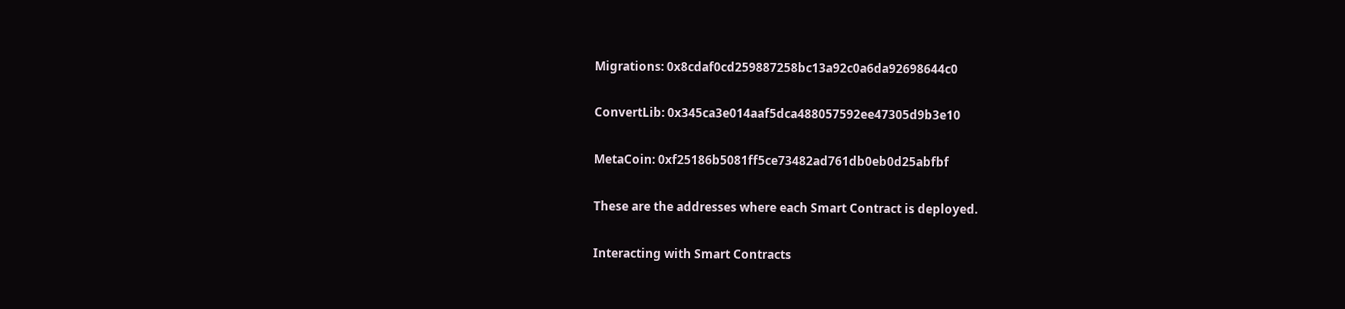Migrations: 0x8cdaf0cd259887258bc13a92c0a6da92698644c0

ConvertLib: 0x345ca3e014aaf5dca488057592ee47305d9b3e10

MetaCoin: 0xf25186b5081ff5ce73482ad761db0eb0d25abfbf

These are the addresses where each Smart Contract is deployed.

Interacting with Smart Contracts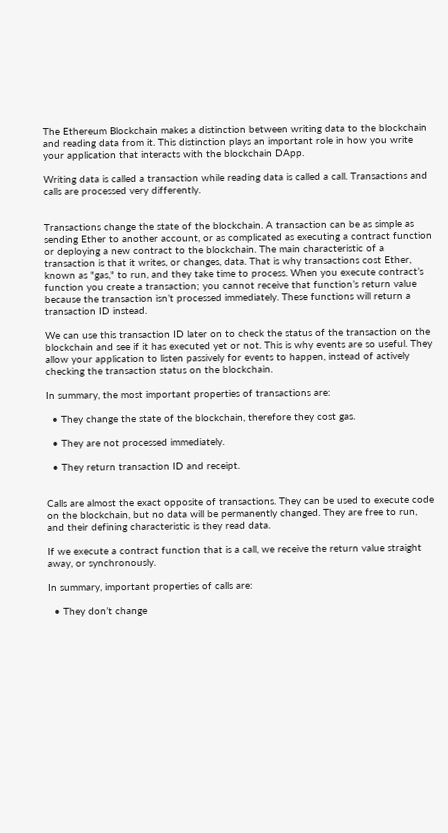The Ethereum Blockchain makes a distinction between writing data to the blockchain and reading data from it. This distinction plays an important role in how you write your application that interacts with the blockchain DApp.

Writing data is called a transaction while reading data is called a call. Transactions and calls are processed very differently.


Transactions change the state of the blockchain. A transaction can be as simple as sending Ether to another account, or as complicated as executing a contract function or deploying a new contract to the blockchain. The main characteristic of a transaction is that it writes, or changes, data. That is why transactions cost Ether, known as "gas," to run, and they take time to process. When you execute contract’s function you create a transaction; you cannot receive that function’s return value because the transaction isn’t processed immediately. These functions will return a transaction ID instead.

We can use this transaction ID later on to check the status of the transaction on the blockchain and see if it has executed yet or not. This is why events are so useful. They allow your application to listen passively for events to happen, instead of actively checking the transaction status on the blockchain.

In summary, the most important properties of transactions are:

  • They change the state of the blockchain, therefore they cost gas.

  • They are not processed immediately.

  • They return transaction ID and receipt.


Calls are almost the exact opposite of transactions. They can be used to execute code on the blockchain, but no data will be permanently changed. They are free to run, and their defining characteristic is they read data.

If we execute a contract function that is a call, we receive the return value straight away, or synchronously.

In summary, important properties of calls are:

  • They don’t change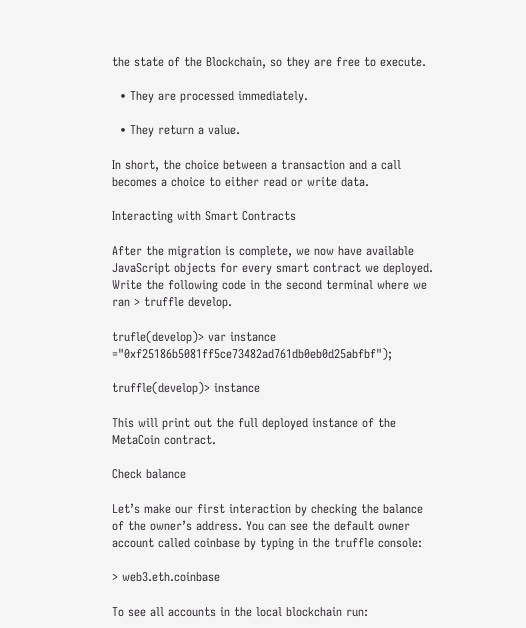the state of the Blockchain, so they are free to execute.

  • They are processed immediately.

  • They return a value.

In short, the choice between a transaction and a call becomes a choice to either read or write data.

Interacting with Smart Contracts

After the migration is complete, we now have available JavaScript objects for every smart contract we deployed. Write the following code in the second terminal where we ran > truffle develop.

trufle(develop)> var instance ="0xf25186b5081ff5ce73482ad761db0eb0d25abfbf");

truffle(develop)> instance

This will print out the full deployed instance of the MetaCoin contract.

Check balance

Let’s make our first interaction by checking the balance of the owner’s address. You can see the default owner account called coinbase by typing in the truffle console:

> web3.eth.coinbase

To see all accounts in the local blockchain run: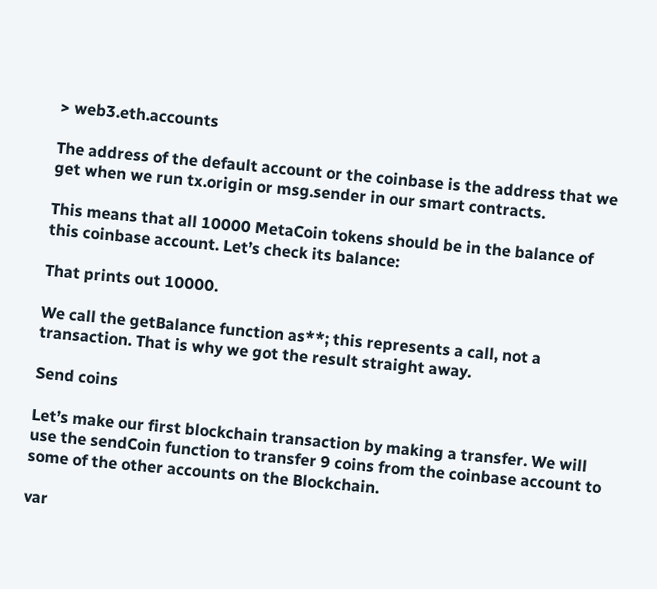> web3.eth.accounts

The address of the default account or the coinbase is the address that we get when we run tx.origin or msg.sender in our smart contracts.

This means that all 10000 MetaCoin tokens should be in the balance of this coinbase account. Let’s check its balance:

That prints out 10000.

We call the getBalance function as**; this represents a call, not a transaction. That is why we got the result straight away.

Send coins

Let’s make our first blockchain transaction by making a transfer. We will use the sendCoin function to transfer 9 coins from the coinbase account to some of the other accounts on the Blockchain.

var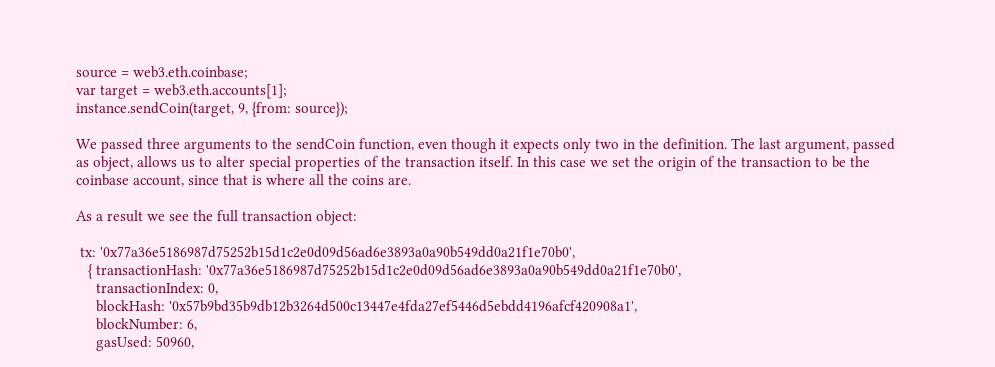source = web3.eth.coinbase;
var target = web3.eth.accounts[1];
instance.sendCoin(target, 9, {from: source});

We passed three arguments to the sendCoin function, even though it expects only two in the definition. The last argument, passed as object, allows us to alter special properties of the transaction itself. In this case we set the origin of the transaction to be the coinbase account, since that is where all the coins are.

As a result we see the full transaction object:

 tx: '0x77a36e5186987d75252b15d1c2e0d09d56ad6e3893a0a90b549dd0a21f1e70b0',
   { transactionHash: '0x77a36e5186987d75252b15d1c2e0d09d56ad6e3893a0a90b549dd0a21f1e70b0',
     transactionIndex: 0,
     blockHash: '0x57b9bd35b9db12b3264d500c13447e4fda27ef5446d5ebdd4196afcf420908a1',
     blockNumber: 6,
     gasUsed: 50960,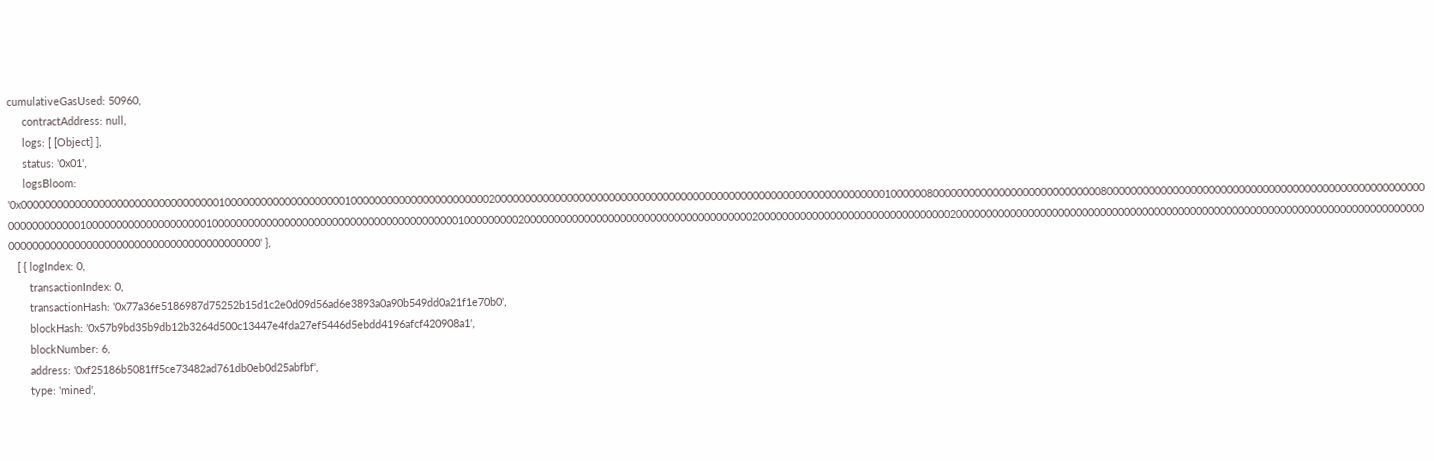cumulativeGasUsed: 50960,
     contractAddress: null,
     logs: [ [Object] ],
     status: '0x01',
     logsBloom: '0x00000000000000000000000000000000010000000000000000000010000000000000000000000020000000000000000000000000000000000000000000000000000000000000000010000008000000000000000000000000000080000000000000000000000000000000000000000000000000000000000000000010000000000000000000010000000000000000000000000000000000000000010000000002000000000000000000000000000000000000002000000000000000000000000000000002000000000000000000000000000000000000000000000000000000000000000000000000000000000000000000000000000000000000000000000000' },
   [ { logIndex: 0,
       transactionIndex: 0,
       transactionHash: '0x77a36e5186987d75252b15d1c2e0d09d56ad6e3893a0a90b549dd0a21f1e70b0',
       blockHash: '0x57b9bd35b9db12b3264d500c13447e4fda27ef5446d5ebdd4196afcf420908a1',
       blockNumber: 6,
       address: '0xf25186b5081ff5ce73482ad761db0eb0d25abfbf',
       type: 'mined',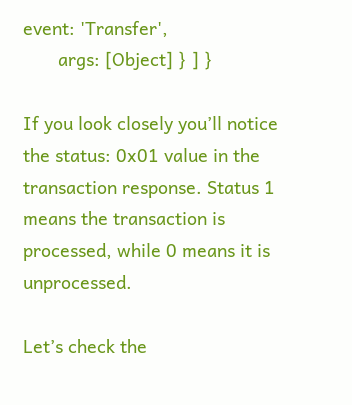event: 'Transfer',
       args: [Object] } ] }

If you look closely you’ll notice the status: 0x01 value in the transaction response. Status 1 means the transaction is processed, while 0 means it is unprocessed.

Let’s check the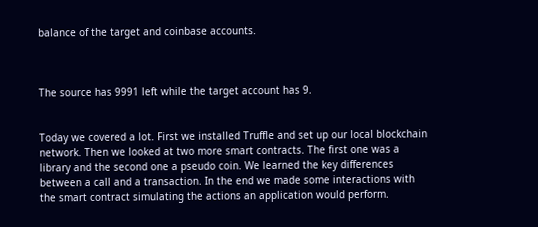balance of the target and coinbase accounts.



The source has 9991 left while the target account has 9.


Today we covered a lot. First we installed Truffle and set up our local blockchain network. Then we looked at two more smart contracts. The first one was a library and the second one a pseudo coin. We learned the key differences between a call and a transaction. In the end we made some interactions with the smart contract simulating the actions an application would perform.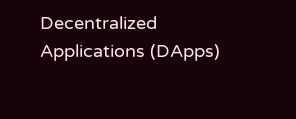Decentralized Applications (DApps)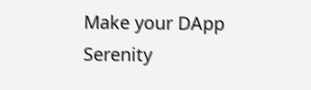Make your DApp Serenity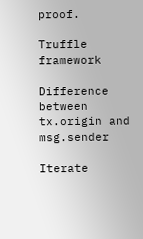proof.

Truffle framework

Difference between tx.origin and msg.sender

Iterate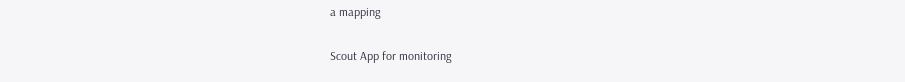a mapping

Scout App for monitoring